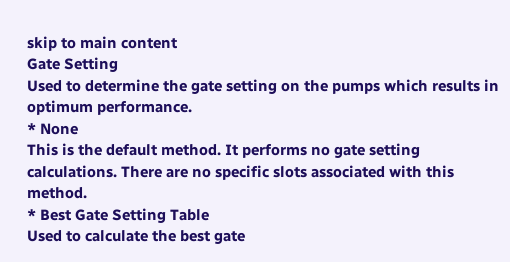skip to main content
Gate Setting
Used to determine the gate setting on the pumps which results in optimum performance.
* None
This is the default method. It performs no gate setting calculations. There are no specific slots associated with this method.
* Best Gate Setting Table
Used to calculate the best gate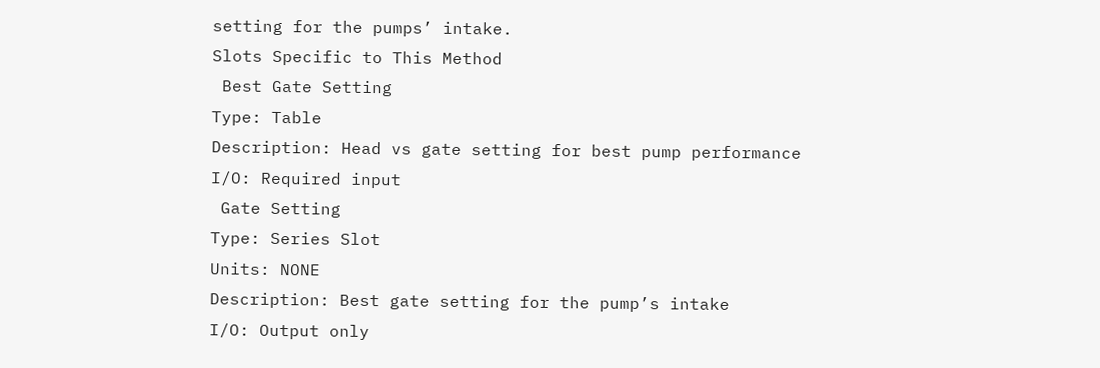setting for the pumps’ intake.
Slots Specific to This Method
 Best Gate Setting
Type: Table
Description: Head vs gate setting for best pump performance
I/O: Required input
 Gate Setting
Type: Series Slot
Units: NONE
Description: Best gate setting for the pump’s intake
I/O: Output only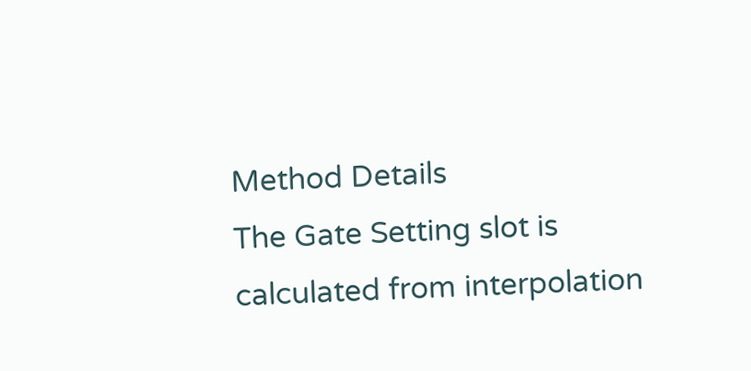Method Details
The Gate Setting slot is calculated from interpolation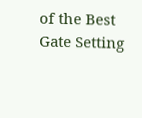of the Best Gate Setting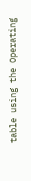table using the Operating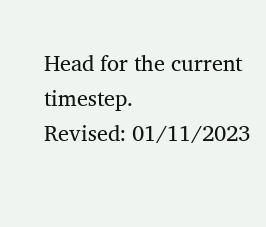Head for the current timestep.
Revised: 01/11/2023